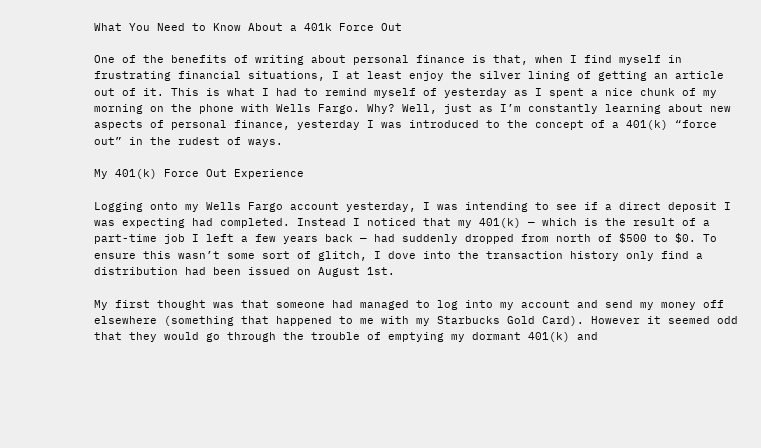What You Need to Know About a 401k Force Out

One of the benefits of writing about personal finance is that, when I find myself in frustrating financial situations, I at least enjoy the silver lining of getting an article out of it. This is what I had to remind myself of yesterday as I spent a nice chunk of my morning on the phone with Wells Fargo. Why? Well, just as I’m constantly learning about new aspects of personal finance, yesterday I was introduced to the concept of a 401(k) “force out” in the rudest of ways.

My 401(k) Force Out Experience

Logging onto my Wells Fargo account yesterday, I was intending to see if a direct deposit I was expecting had completed. Instead I noticed that my 401(k) — which is the result of a part-time job I left a few years back — had suddenly dropped from north of $500 to $0. To ensure this wasn’t some sort of glitch, I dove into the transaction history only find a distribution had been issued on August 1st.

My first thought was that someone had managed to log into my account and send my money off elsewhere (something that happened to me with my Starbucks Gold Card). However it seemed odd that they would go through the trouble of emptying my dormant 401(k) and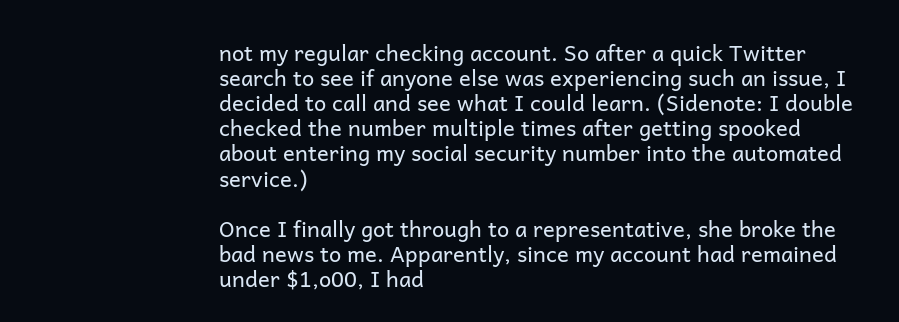not my regular checking account. So after a quick Twitter search to see if anyone else was experiencing such an issue, I decided to call and see what I could learn. (Sidenote: I double checked the number multiple times after getting spooked about entering my social security number into the automated service.)

Once I finally got through to a representative, she broke the bad news to me. Apparently, since my account had remained under $1,o00, I had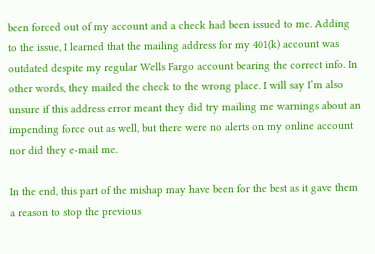been forced out of my account and a check had been issued to me. Adding to the issue, I learned that the mailing address for my 401(k) account was outdated despite my regular Wells Fargo account bearing the correct info. In other words, they mailed the check to the wrong place. I will say I’m also unsure if this address error meant they did try mailing me warnings about an impending force out as well, but there were no alerts on my online account nor did they e-mail me.

In the end, this part of the mishap may have been for the best as it gave them a reason to stop the previous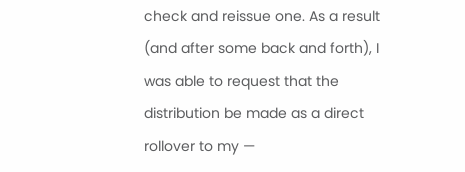check and reissue one. As a result (and after some back and forth), I was able to request that the distribution be made as a direct rollover to my —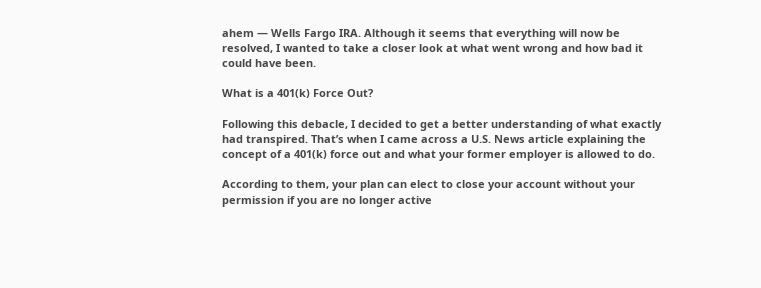ahem — Wells Fargo IRA. Although it seems that everything will now be resolved, I wanted to take a closer look at what went wrong and how bad it could have been.

What is a 401(k) Force Out?

Following this debacle, I decided to get a better understanding of what exactly had transpired. That’s when I came across a U.S. News article explaining the concept of a 401(k) force out and what your former employer is allowed to do.

According to them, your plan can elect to close your account without your permission if you are no longer active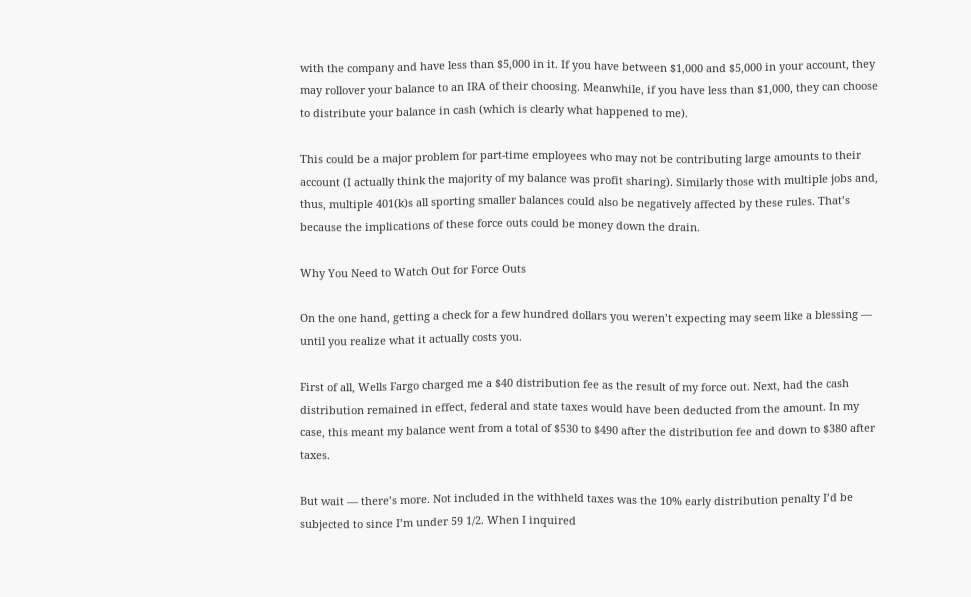with the company and have less than $5,000 in it. If you have between $1,000 and $5,000 in your account, they may rollover your balance to an IRA of their choosing. Meanwhile, if you have less than $1,000, they can choose to distribute your balance in cash (which is clearly what happened to me).

This could be a major problem for part-time employees who may not be contributing large amounts to their account (I actually think the majority of my balance was profit sharing). Similarly those with multiple jobs and, thus, multiple 401(k)s all sporting smaller balances could also be negatively affected by these rules. That’s because the implications of these force outs could be money down the drain.

Why You Need to Watch Out for Force Outs

On the one hand, getting a check for a few hundred dollars you weren’t expecting may seem like a blessing — until you realize what it actually costs you.

First of all, Wells Fargo charged me a $40 distribution fee as the result of my force out. Next, had the cash distribution remained in effect, federal and state taxes would have been deducted from the amount. In my case, this meant my balance went from a total of $530 to $490 after the distribution fee and down to $380 after taxes.

But wait — there’s more. Not included in the withheld taxes was the 10% early distribution penalty I’d be subjected to since I’m under 59 1/2. When I inquired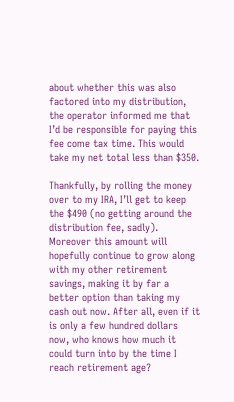about whether this was also factored into my distribution, the operator informed me that I’d be responsible for paying this fee come tax time. This would take my net total less than $350.

Thankfully, by rolling the money over to my IRA, I’ll get to keep the $490 (no getting around the distribution fee, sadly). Moreover this amount will hopefully continue to grow along with my other retirement savings, making it by far a better option than taking my cash out now. After all, even if it is only a few hundred dollars now, who knows how much it could turn into by the time I reach retirement age?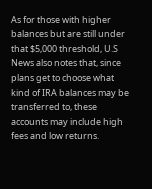As for those with higher balances but are still under that $5,000 threshold, U.S News also notes that, since plans get to choose what kind of IRA balances may be transferred to, these accounts may include high fees and low returns.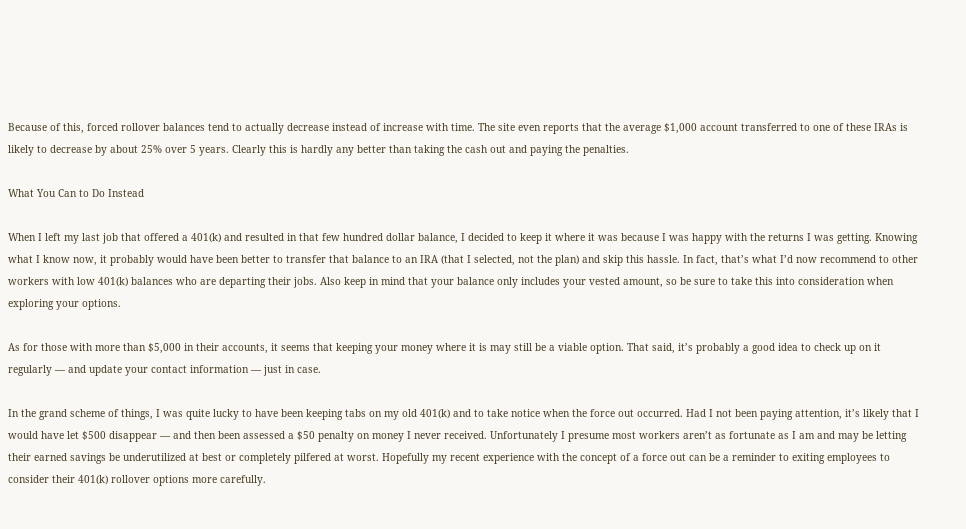Because of this, forced rollover balances tend to actually decrease instead of increase with time. The site even reports that the average $1,000 account transferred to one of these IRAs is likely to decrease by about 25% over 5 years. Clearly this is hardly any better than taking the cash out and paying the penalties.

What You Can to Do Instead

When I left my last job that offered a 401(k) and resulted in that few hundred dollar balance, I decided to keep it where it was because I was happy with the returns I was getting. Knowing what I know now, it probably would have been better to transfer that balance to an IRA (that I selected, not the plan) and skip this hassle. In fact, that’s what I’d now recommend to other workers with low 401(k) balances who are departing their jobs. Also keep in mind that your balance only includes your vested amount, so be sure to take this into consideration when exploring your options.

As for those with more than $5,000 in their accounts, it seems that keeping your money where it is may still be a viable option. That said, it’s probably a good idea to check up on it regularly — and update your contact information — just in case.

In the grand scheme of things, I was quite lucky to have been keeping tabs on my old 401(k) and to take notice when the force out occurred. Had I not been paying attention, it’s likely that I would have let $500 disappear — and then been assessed a $50 penalty on money I never received. Unfortunately I presume most workers aren’t as fortunate as I am and may be letting their earned savings be underutilized at best or completely pilfered at worst. Hopefully my recent experience with the concept of a force out can be a reminder to exiting employees to consider their 401(k) rollover options more carefully.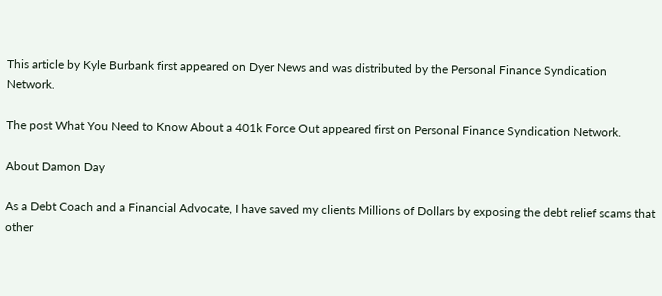This article by Kyle Burbank first appeared on Dyer News and was distributed by the Personal Finance Syndication Network.

The post What You Need to Know About a 401k Force Out appeared first on Personal Finance Syndication Network.

About Damon Day

As a Debt Coach and a Financial Advocate, I have saved my clients Millions of Dollars by exposing the debt relief scams that other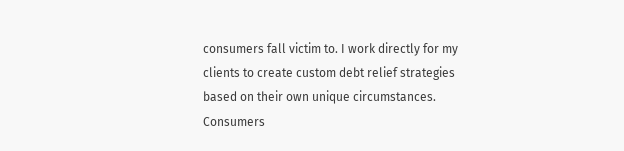consumers fall victim to. I work directly for my clients to create custom debt relief strategies based on their own unique circumstances. Consumers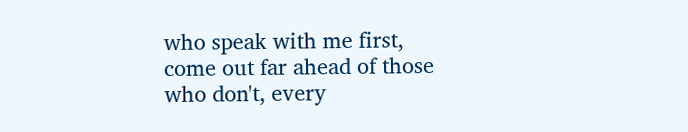who speak with me first, come out far ahead of those who don't, every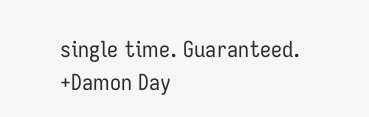single time. Guaranteed. +Damon Day